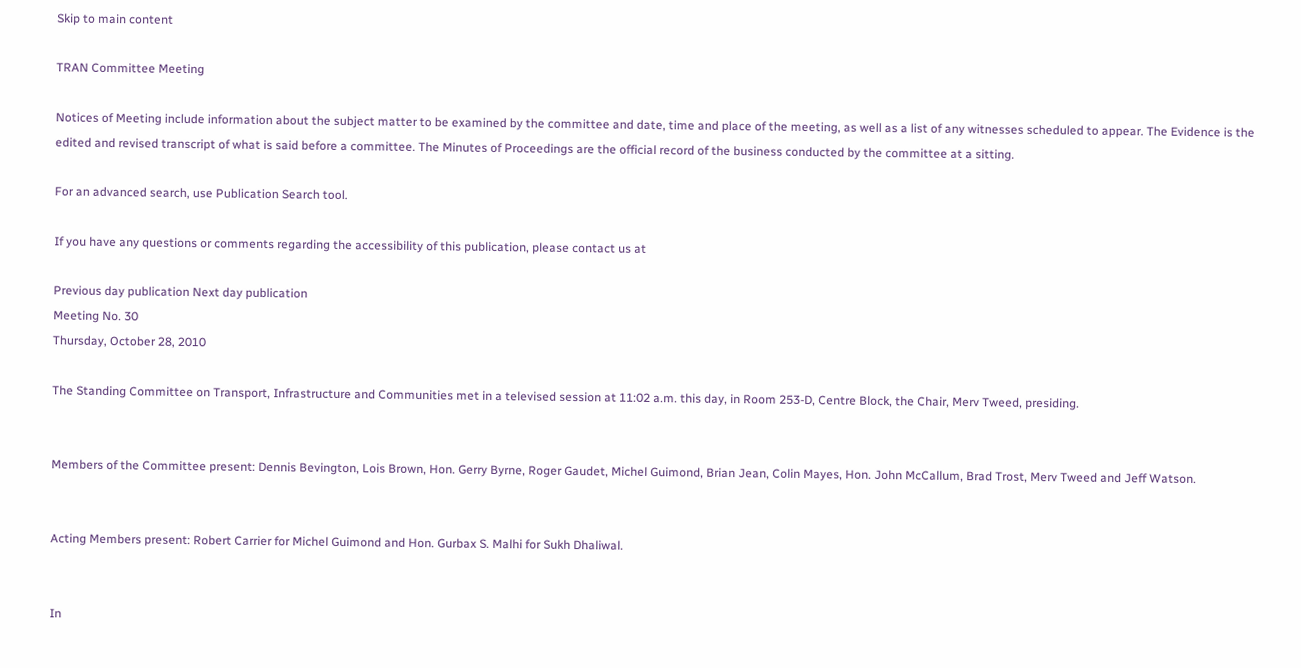Skip to main content

TRAN Committee Meeting

Notices of Meeting include information about the subject matter to be examined by the committee and date, time and place of the meeting, as well as a list of any witnesses scheduled to appear. The Evidence is the edited and revised transcript of what is said before a committee. The Minutes of Proceedings are the official record of the business conducted by the committee at a sitting.

For an advanced search, use Publication Search tool.

If you have any questions or comments regarding the accessibility of this publication, please contact us at

Previous day publication Next day publication
Meeting No. 30
Thursday, October 28, 2010

The Standing Committee on Transport, Infrastructure and Communities met in a televised session at 11:02 a.m. this day, in Room 253-D, Centre Block, the Chair, Merv Tweed, presiding.


Members of the Committee present: Dennis Bevington, Lois Brown, Hon. Gerry Byrne, Roger Gaudet, Michel Guimond, Brian Jean, Colin Mayes, Hon. John McCallum, Brad Trost, Merv Tweed and Jeff Watson.


Acting Members present: Robert Carrier for Michel Guimond and Hon. Gurbax S. Malhi for Sukh Dhaliwal.


In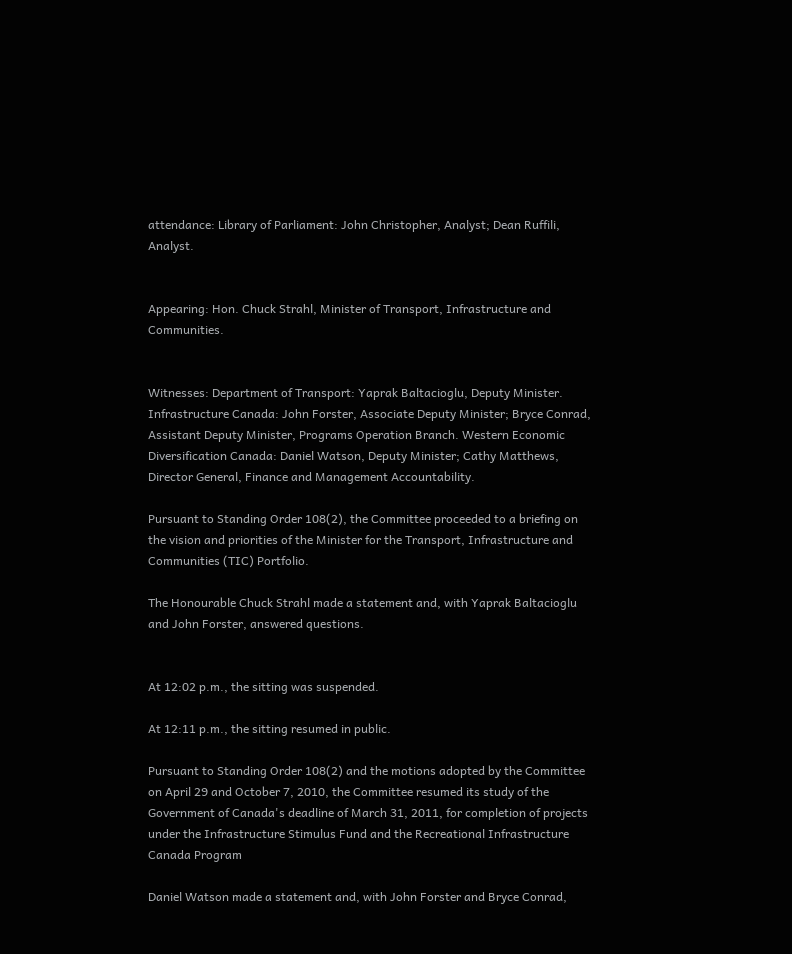attendance: Library of Parliament: John Christopher, Analyst; Dean Ruffili, Analyst.


Appearing: Hon. Chuck Strahl, Minister of Transport, Infrastructure and Communities.


Witnesses: Department of Transport: Yaprak Baltacioglu, Deputy Minister. Infrastructure Canada: John Forster, Associate Deputy Minister; Bryce Conrad, Assistant Deputy Minister, Programs Operation Branch. Western Economic Diversification Canada: Daniel Watson, Deputy Minister; Cathy Matthews, Director General, Finance and Management Accountability.

Pursuant to Standing Order 108(2), the Committee proceeded to a briefing on the vision and priorities of the Minister for the Transport, Infrastructure and Communities (TIC) Portfolio.

The Honourable Chuck Strahl made a statement and, with Yaprak Baltacioglu and John Forster, answered questions.


At 12:02 p.m., the sitting was suspended.

At 12:11 p.m., the sitting resumed in public.

Pursuant to Standing Order 108(2) and the motions adopted by the Committee on April 29 and October 7, 2010, the Committee resumed its study of the Government of Canada's deadline of March 31, 2011, for completion of projects under the Infrastructure Stimulus Fund and the Recreational Infrastructure Canada Program

Daniel Watson made a statement and, with John Forster and Bryce Conrad,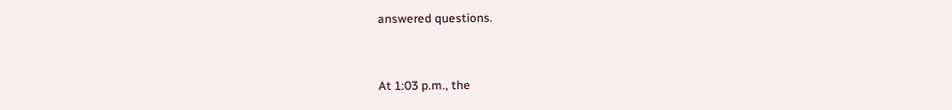answered questions.


At 1:03 p.m., the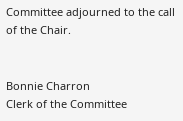Committee adjourned to the call of the Chair.


Bonnie Charron
Clerk of the Committee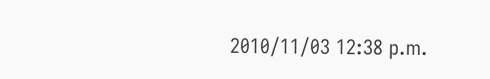2010/11/03 12:38 p.m.